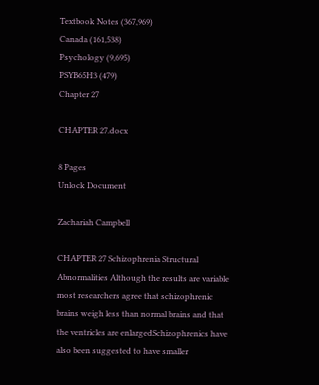Textbook Notes (367,969)
Canada (161,538)
Psychology (9,695)
PSYB65H3 (479)
Chapter 27

CHAPTER 27.docx

8 Pages
Unlock Document

Zachariah Campbell

CHAPTER 27 Schizophrenia Structural Abnormalities Although the results are variable most researchers agree that schizophrenic brains weigh less than normal brains and that the ventricles are enlargedSchizophrenics have also been suggested to have smaller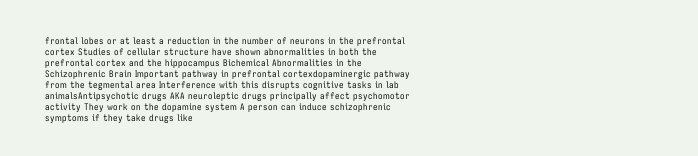frontal lobes or at least a reduction in the number of neurons in the prefrontal cortex Studies of cellular structure have shown abnormalities in both the prefrontal cortex and the hippocampus Bichemical Abnormalities in the Schizophrenic Brain Important pathway in prefrontal cortexdopaminergic pathway from the tegmental area Interference with this disrupts cognitive tasks in lab animalsAntipsychotic drugs AKA neuroleptic drugs principally affect psychomotor activity They work on the dopamine system A person can induce schizophrenic symptoms if they take drugs like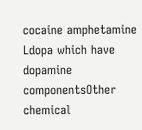cocaine amphetamine Ldopa which have dopamine componentsOther chemical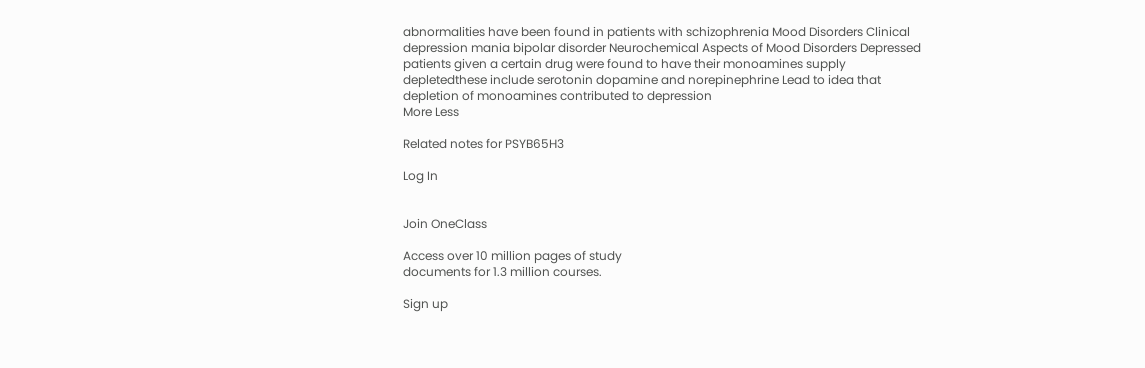abnormalities have been found in patients with schizophrenia Mood Disorders Clinical depression mania bipolar disorder Neurochemical Aspects of Mood Disorders Depressed patients given a certain drug were found to have their monoamines supply depletedthese include serotonin dopamine and norepinephrine Lead to idea that depletion of monoamines contributed to depression
More Less

Related notes for PSYB65H3

Log In


Join OneClass

Access over 10 million pages of study
documents for 1.3 million courses.

Sign up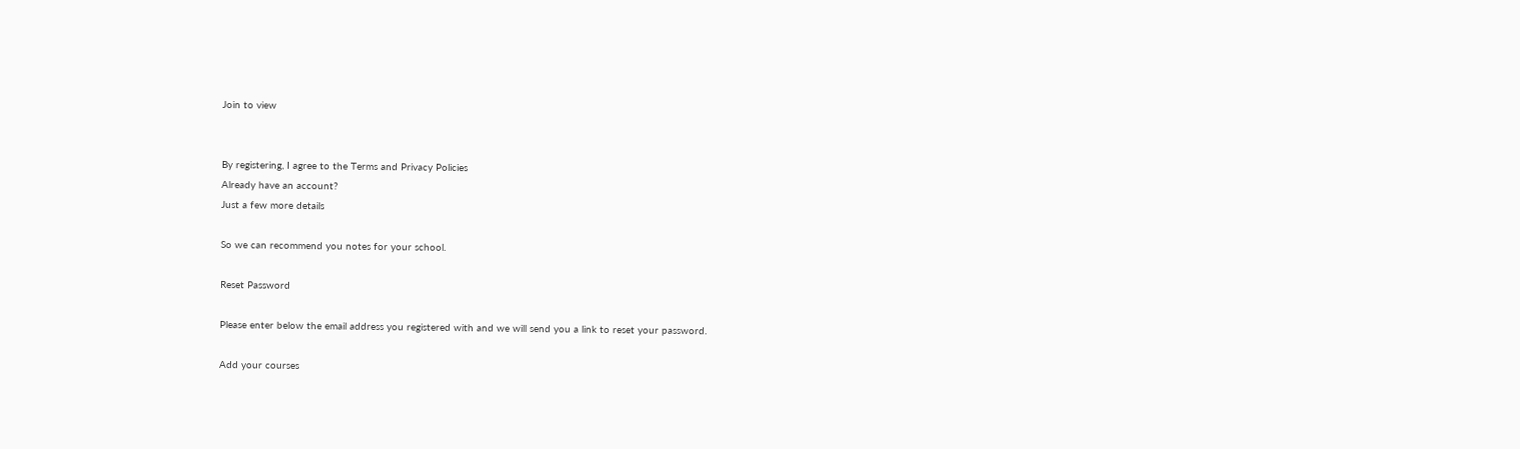Join to view


By registering, I agree to the Terms and Privacy Policies
Already have an account?
Just a few more details

So we can recommend you notes for your school.

Reset Password

Please enter below the email address you registered with and we will send you a link to reset your password.

Add your courses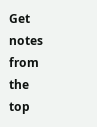Get notes from the top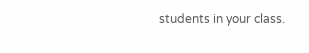students in your class.